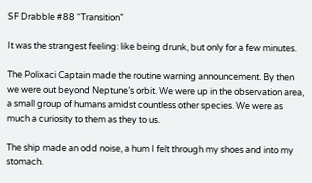SF Drabble #88 “Transition”

It was the strangest feeling: like being drunk, but only for a few minutes.

The Polixaci Captain made the routine warning announcement. By then we were out beyond Neptune’s orbit. We were up in the observation area, a small group of humans amidst countless other species. We were as much a curiosity to them as they to us.

The ship made an odd noise, a hum I felt through my shoes and into my stomach.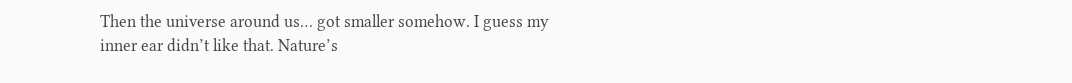Then the universe around us… got smaller somehow. I guess my inner ear didn’t like that. Nature’s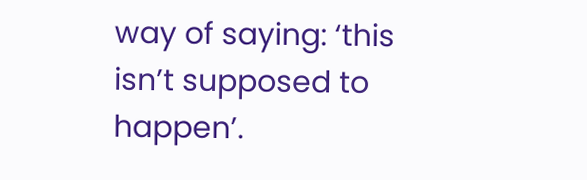way of saying: ‘this isn’t supposed to happen’.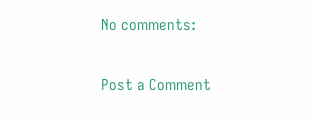No comments:

Post a Comment